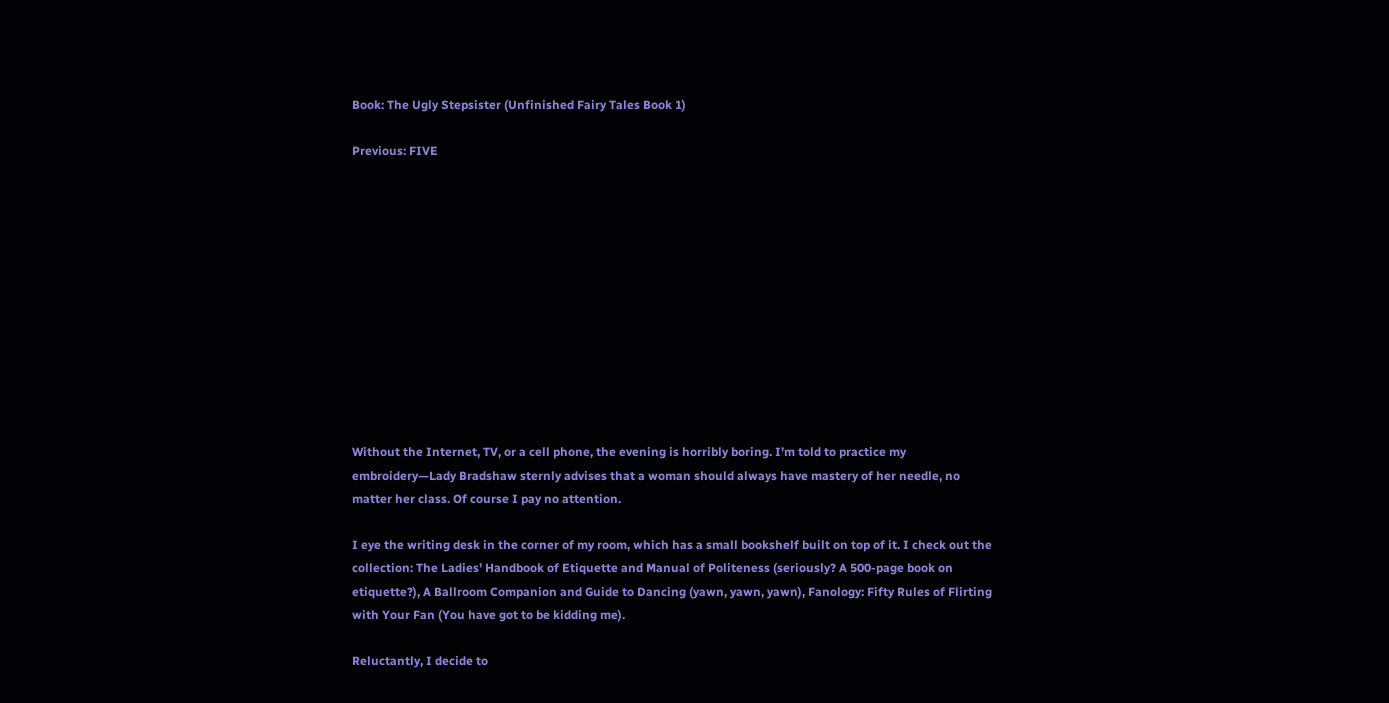Book: The Ugly Stepsister (Unfinished Fairy Tales Book 1)

Previous: FIVE












Without the Internet, TV, or a cell phone, the evening is horribly boring. I’m told to practice my embroidery—Lady Bradshaw sternly advises that a woman should always have mastery of her needle, no matter her class. Of course I pay no attention.

I eye the writing desk in the corner of my room, which has a small bookshelf built on top of it. I check out the collection: The Ladies’ Handbook of Etiquette and Manual of Politeness (seriously? A 500-page book on etiquette?), A Ballroom Companion and Guide to Dancing (yawn, yawn, yawn), Fanology: Fifty Rules of Flirting with Your Fan (You have got to be kidding me).

Reluctantly, I decide to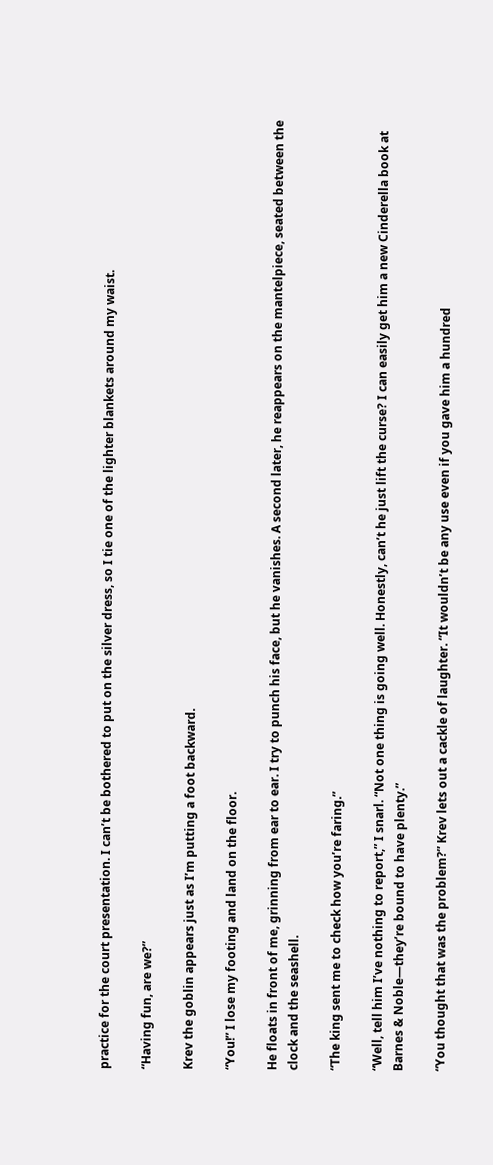practice for the court presentation. I can’t be bothered to put on the silver dress, so I tie one of the lighter blankets around my waist.

“Having fun, are we?”

Krev the goblin appears just as I’m putting a foot backward.

“You!” I lose my footing and land on the floor.

He floats in front of me, grinning from ear to ear. I try to punch his face, but he vanishes. A second later, he reappears on the mantelpiece, seated between the clock and the seashell.

“The king sent me to check how you’re faring.”

“Well, tell him I’ve nothing to report,” I snarl. “Not one thing is going well. Honestly, can’t he just lift the curse? I can easily get him a new Cinderella book at Barnes & Noble—they’re bound to have plenty.”

“You thought that was the problem?” Krev lets out a cackle of laughter. “It wouldn’t be any use even if you gave him a hundred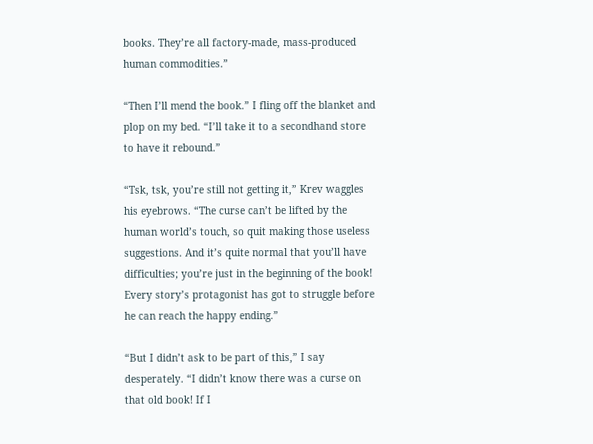books. They’re all factory-made, mass-produced human commodities.”

“Then I’ll mend the book.” I fling off the blanket and plop on my bed. “I’ll take it to a secondhand store to have it rebound.”

“Tsk, tsk, you’re still not getting it,” Krev waggles his eyebrows. “The curse can’t be lifted by the human world’s touch, so quit making those useless suggestions. And it’s quite normal that you’ll have difficulties; you’re just in the beginning of the book! Every story’s protagonist has got to struggle before he can reach the happy ending.”

“But I didn’t ask to be part of this,” I say desperately. “I didn’t know there was a curse on that old book! If I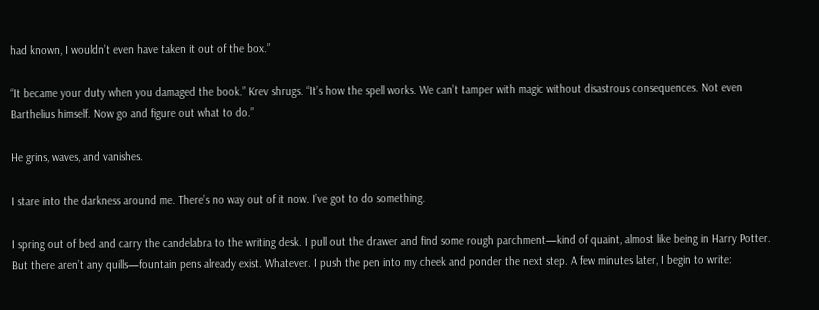had known, I wouldn’t even have taken it out of the box.”

“It became your duty when you damaged the book.” Krev shrugs. “It’s how the spell works. We can’t tamper with magic without disastrous consequences. Not even Barthelius himself. Now go and figure out what to do.”

He grins, waves, and vanishes.

I stare into the darkness around me. There’s no way out of it now. I’ve got to do something.

I spring out of bed and carry the candelabra to the writing desk. I pull out the drawer and find some rough parchment—kind of quaint, almost like being in Harry Potter. But there aren’t any quills—fountain pens already exist. Whatever. I push the pen into my cheek and ponder the next step. A few minutes later, I begin to write: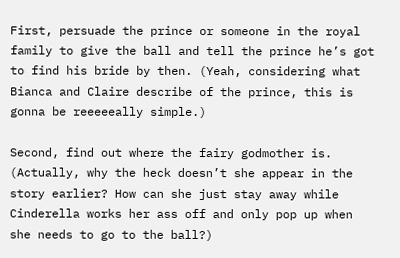First, persuade the prince or someone in the royal family to give the ball and tell the prince he’s got to find his bride by then. (Yeah, considering what Bianca and Claire describe of the prince, this is gonna be reeeeeally simple.)

Second, find out where the fairy godmother is. (Actually, why the heck doesn’t she appear in the story earlier? How can she just stay away while Cinderella works her ass off and only pop up when she needs to go to the ball?)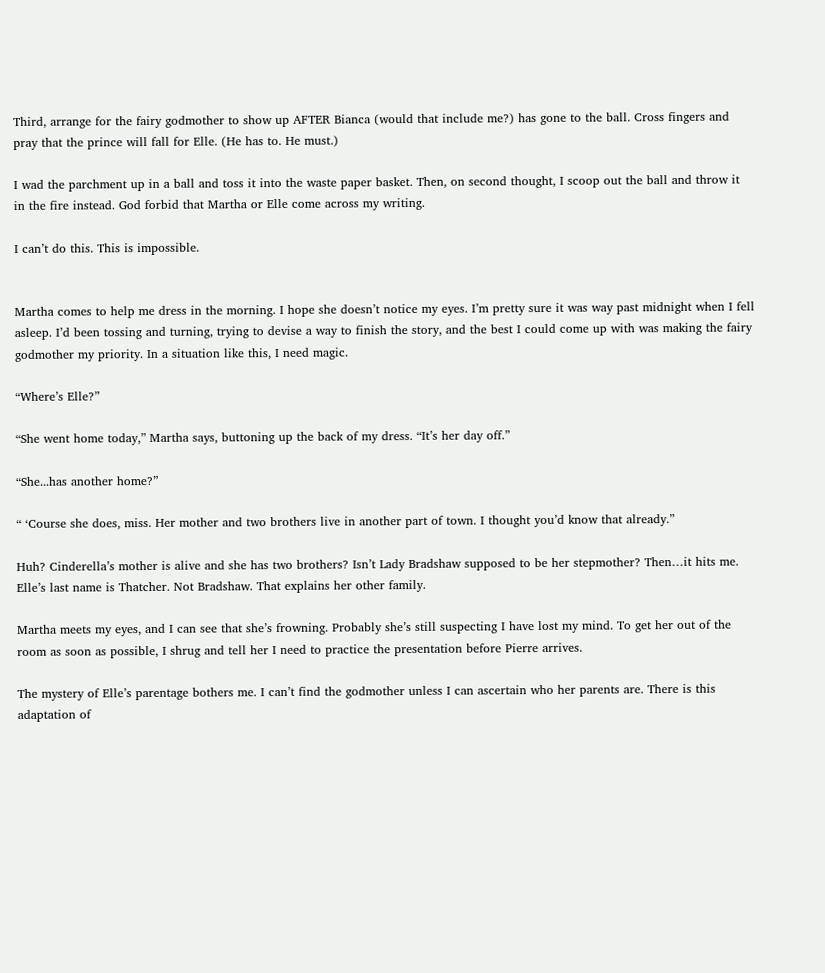Third, arrange for the fairy godmother to show up AFTER Bianca (would that include me?) has gone to the ball. Cross fingers and pray that the prince will fall for Elle. (He has to. He must.)

I wad the parchment up in a ball and toss it into the waste paper basket. Then, on second thought, I scoop out the ball and throw it in the fire instead. God forbid that Martha or Elle come across my writing.

I can’t do this. This is impossible.


Martha comes to help me dress in the morning. I hope she doesn’t notice my eyes. I’m pretty sure it was way past midnight when I fell asleep. I’d been tossing and turning, trying to devise a way to finish the story, and the best I could come up with was making the fairy godmother my priority. In a situation like this, I need magic.

“Where’s Elle?”

“She went home today,” Martha says, buttoning up the back of my dress. “It’s her day off.”

“She...has another home?”

“ ‘Course she does, miss. Her mother and two brothers live in another part of town. I thought you’d know that already.”

Huh? Cinderella’s mother is alive and she has two brothers? Isn’t Lady Bradshaw supposed to be her stepmother? Then…it hits me. Elle’s last name is Thatcher. Not Bradshaw. That explains her other family.

Martha meets my eyes, and I can see that she’s frowning. Probably she’s still suspecting I have lost my mind. To get her out of the room as soon as possible, I shrug and tell her I need to practice the presentation before Pierre arrives.

The mystery of Elle’s parentage bothers me. I can’t find the godmother unless I can ascertain who her parents are. There is this adaptation of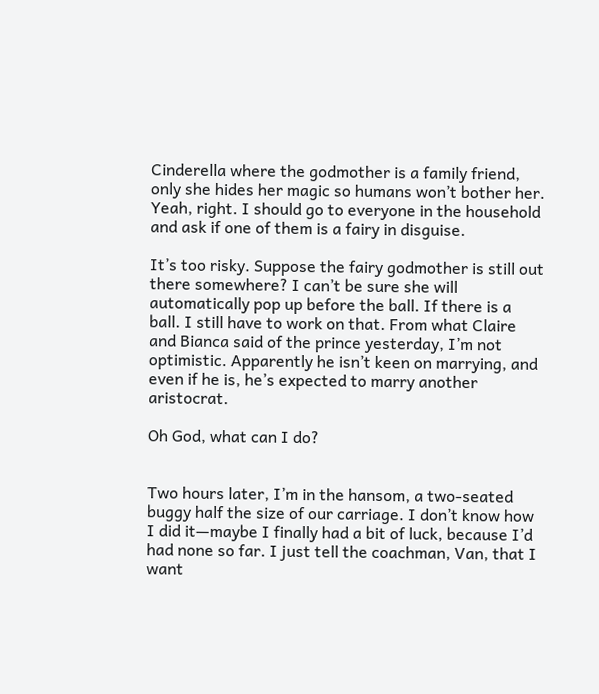Cinderella where the godmother is a family friend, only she hides her magic so humans won’t bother her. Yeah, right. I should go to everyone in the household and ask if one of them is a fairy in disguise.

It’s too risky. Suppose the fairy godmother is still out there somewhere? I can’t be sure she will automatically pop up before the ball. If there is a ball. I still have to work on that. From what Claire and Bianca said of the prince yesterday, I’m not optimistic. Apparently he isn’t keen on marrying, and even if he is, he’s expected to marry another aristocrat.

Oh God, what can I do?


Two hours later, I’m in the hansom, a two-seated buggy half the size of our carriage. I don’t know how I did it—maybe I finally had a bit of luck, because I’d had none so far. I just tell the coachman, Van, that I want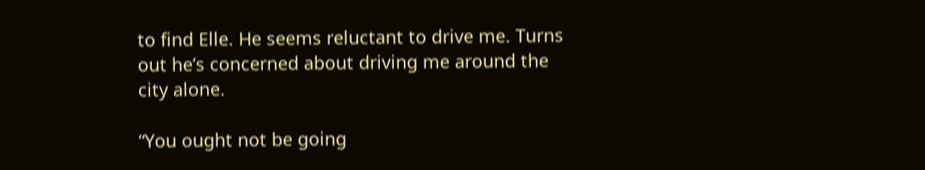to find Elle. He seems reluctant to drive me. Turns out he’s concerned about driving me around the city alone.

“You ought not be going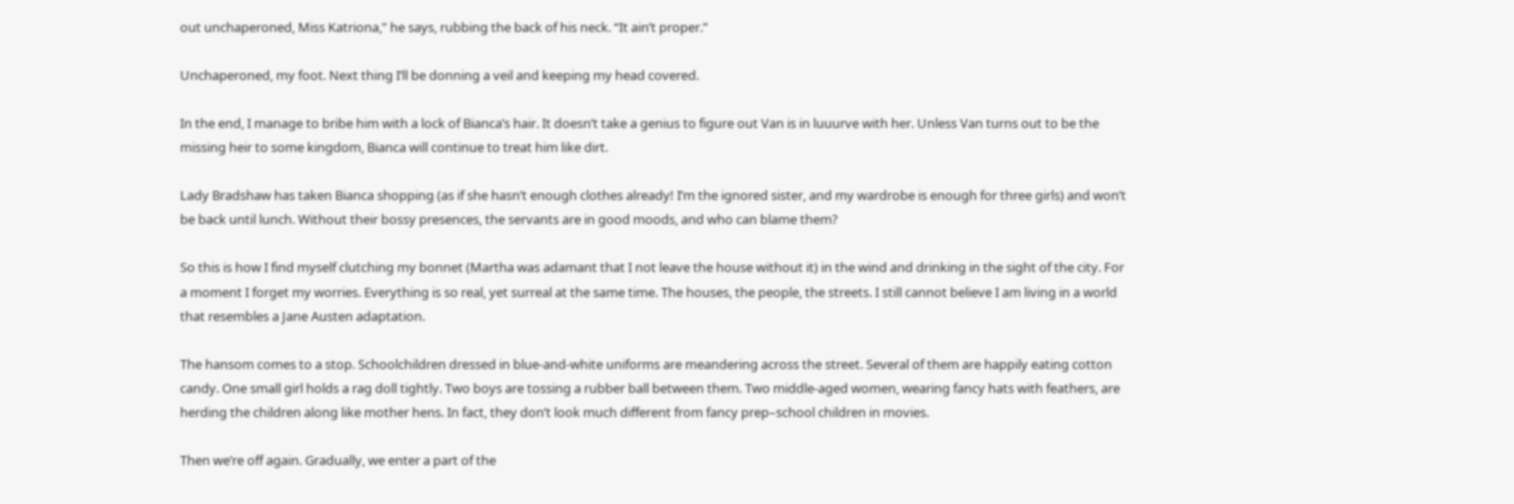out unchaperoned, Miss Katriona,” he says, rubbing the back of his neck. “It ain’t proper.”

Unchaperoned, my foot. Next thing I’ll be donning a veil and keeping my head covered.

In the end, I manage to bribe him with a lock of Bianca’s hair. It doesn’t take a genius to figure out Van is in luuurve with her. Unless Van turns out to be the missing heir to some kingdom, Bianca will continue to treat him like dirt.

Lady Bradshaw has taken Bianca shopping (as if she hasn’t enough clothes already! I’m the ignored sister, and my wardrobe is enough for three girls) and won’t be back until lunch. Without their bossy presences, the servants are in good moods, and who can blame them?

So this is how I find myself clutching my bonnet (Martha was adamant that I not leave the house without it) in the wind and drinking in the sight of the city. For a moment I forget my worries. Everything is so real, yet surreal at the same time. The houses, the people, the streets. I still cannot believe I am living in a world that resembles a Jane Austen adaptation.

The hansom comes to a stop. Schoolchildren dressed in blue-and-white uniforms are meandering across the street. Several of them are happily eating cotton candy. One small girl holds a rag doll tightly. Two boys are tossing a rubber ball between them. Two middle-aged women, wearing fancy hats with feathers, are herding the children along like mother hens. In fact, they don’t look much different from fancy prep–school children in movies.

Then we’re off again. Gradually, we enter a part of the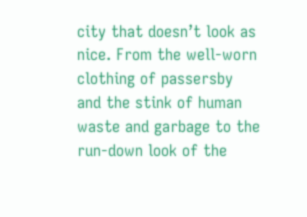city that doesn’t look as nice. From the well-worn clothing of passersby and the stink of human waste and garbage to the run-down look of the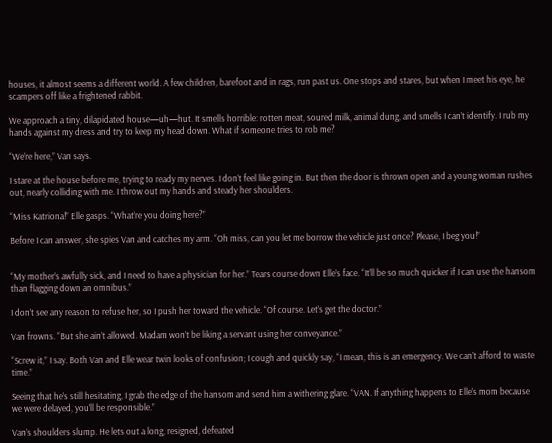houses, it almost seems a different world. A few children, barefoot and in rags, run past us. One stops and stares, but when I meet his eye, he scampers off like a frightened rabbit.

We approach a tiny, dilapidated house—uh—hut. It smells horrible: rotten meat, soured milk, animal dung, and smells I can’t identify. I rub my hands against my dress and try to keep my head down. What if someone tries to rob me?

“We’re here,” Van says.

I stare at the house before me, trying to ready my nerves. I don’t feel like going in. But then the door is thrown open and a young woman rushes out, nearly colliding with me. I throw out my hands and steady her shoulders.

“Miss Katriona!” Elle gasps. “What’re you doing here?”

Before I can answer, she spies Van and catches my arm. “Oh miss, can you let me borrow the vehicle just once? Please, I beg you!”


“My mother’s awfully sick, and I need to have a physician for her.” Tears course down Elle’s face. “It’ll be so much quicker if I can use the hansom than flagging down an omnibus.”

I don’t see any reason to refuse her, so I push her toward the vehicle. “Of course. Let’s get the doctor.”

Van frowns. “But she ain’t allowed. Madam won’t be liking a servant using her conveyance.”

“Screw it,” I say. Both Van and Elle wear twin looks of confusion; I cough and quickly say, “I mean, this is an emergency. We can’t afford to waste time.”

Seeing that he’s still hesitating, I grab the edge of the hansom and send him a withering glare. “VAN. If anything happens to Elle’s mom because we were delayed, you’ll be responsible.”

Van’s shoulders slump. He lets out a long, resigned, defeated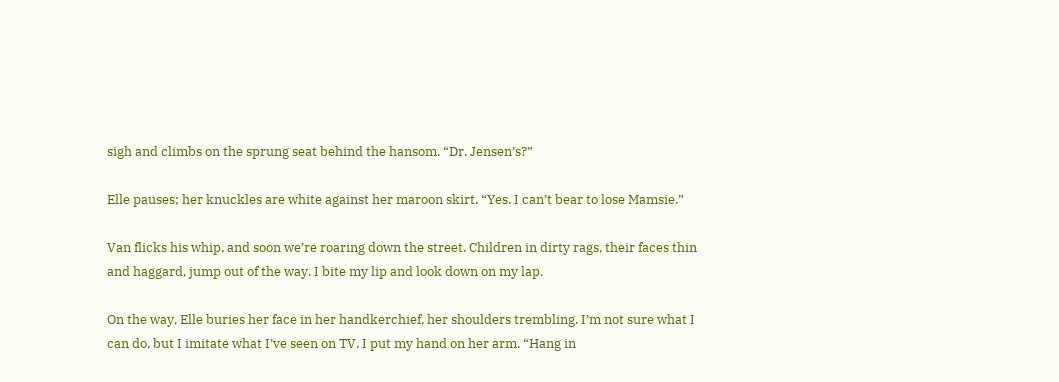sigh and climbs on the sprung seat behind the hansom. “Dr. Jensen’s?”

Elle pauses; her knuckles are white against her maroon skirt. “Yes. I can’t bear to lose Mamsie.”

Van flicks his whip, and soon we’re roaring down the street. Children in dirty rags, their faces thin and haggard, jump out of the way. I bite my lip and look down on my lap.

On the way, Elle buries her face in her handkerchief, her shoulders trembling. I’m not sure what I can do, but I imitate what I’ve seen on TV. I put my hand on her arm. “Hang in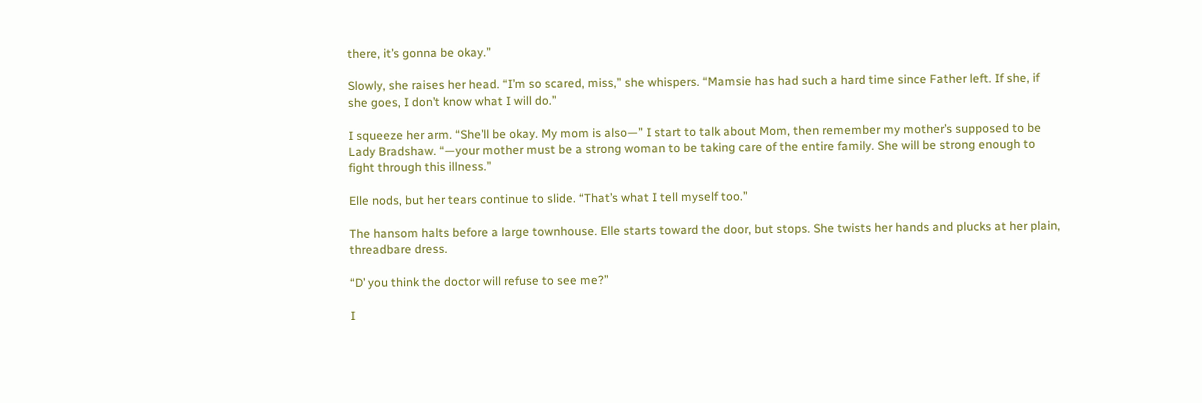there, it’s gonna be okay.”

Slowly, she raises her head. “I’m so scared, miss,” she whispers. “Mamsie has had such a hard time since Father left. If she, if she goes, I don’t know what I will do.”

I squeeze her arm. “She’ll be okay. My mom is also—” I start to talk about Mom, then remember my mother’s supposed to be Lady Bradshaw. “—your mother must be a strong woman to be taking care of the entire family. She will be strong enough to fight through this illness.”

Elle nods, but her tears continue to slide. “That’s what I tell myself too.”

The hansom halts before a large townhouse. Elle starts toward the door, but stops. She twists her hands and plucks at her plain, threadbare dress.

“D’ you think the doctor will refuse to see me?”

I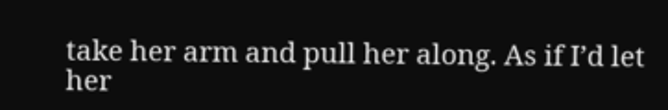take her arm and pull her along. As if I’d let her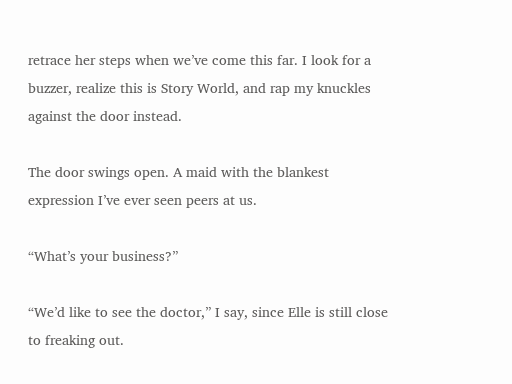retrace her steps when we’ve come this far. I look for a buzzer, realize this is Story World, and rap my knuckles against the door instead.

The door swings open. A maid with the blankest expression I’ve ever seen peers at us.

“What’s your business?”

“We’d like to see the doctor,” I say, since Elle is still close to freaking out.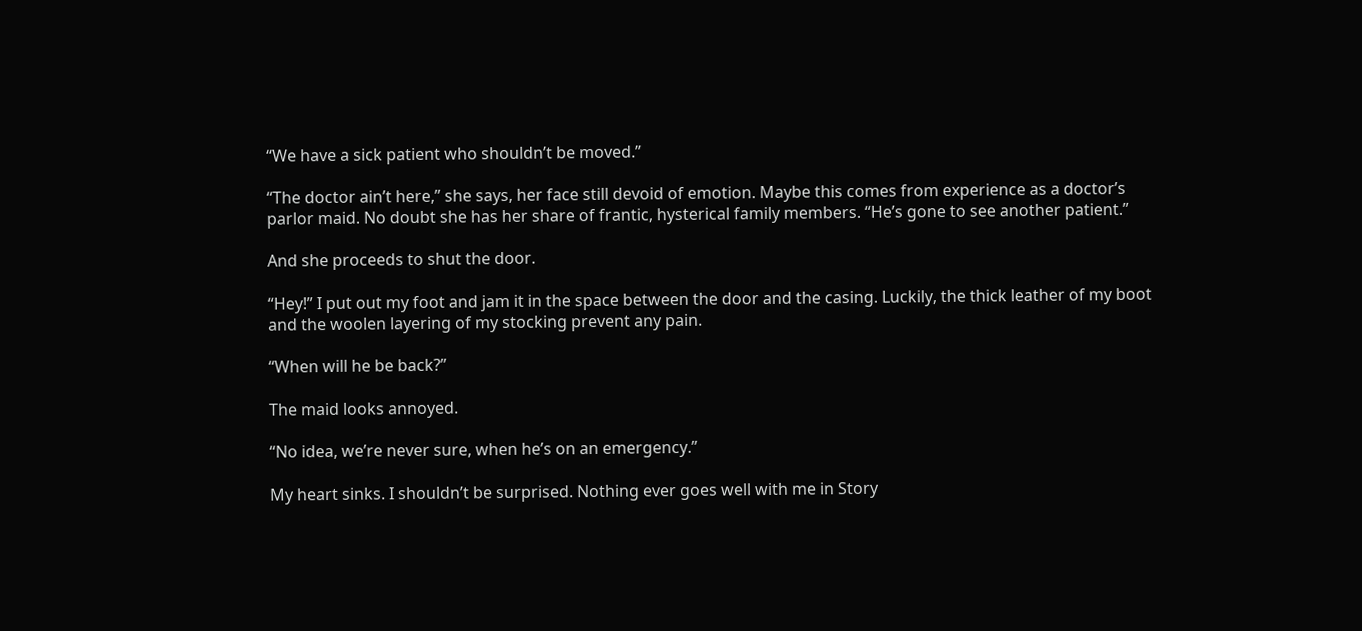“We have a sick patient who shouldn’t be moved.”

“The doctor ain’t here,” she says, her face still devoid of emotion. Maybe this comes from experience as a doctor’s parlor maid. No doubt she has her share of frantic, hysterical family members. “He’s gone to see another patient.”

And she proceeds to shut the door.

“Hey!” I put out my foot and jam it in the space between the door and the casing. Luckily, the thick leather of my boot and the woolen layering of my stocking prevent any pain.

“When will he be back?”

The maid looks annoyed.

“No idea, we’re never sure, when he’s on an emergency.”

My heart sinks. I shouldn’t be surprised. Nothing ever goes well with me in Story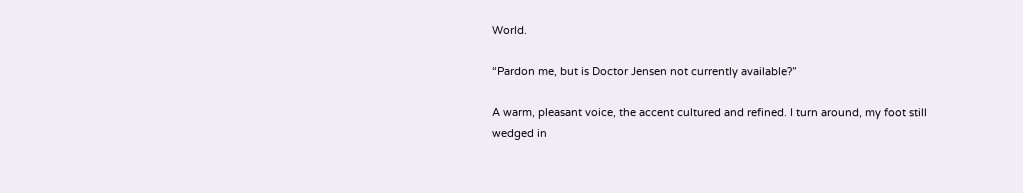World.

“Pardon me, but is Doctor Jensen not currently available?”

A warm, pleasant voice, the accent cultured and refined. I turn around, my foot still wedged in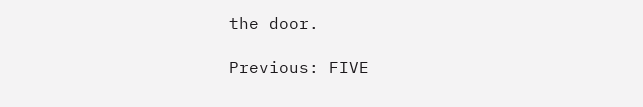the door.

Previous: FIVE